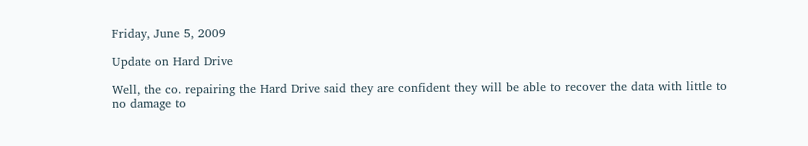Friday, June 5, 2009

Update on Hard Drive

Well, the co. repairing the Hard Drive said they are confident they will be able to recover the data with little to no damage to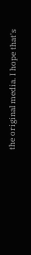the original media. I hope that's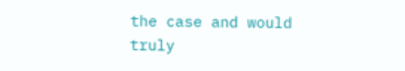the case and would truly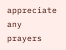appreciate any prayers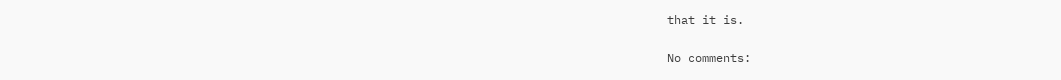that it is.

No comments: